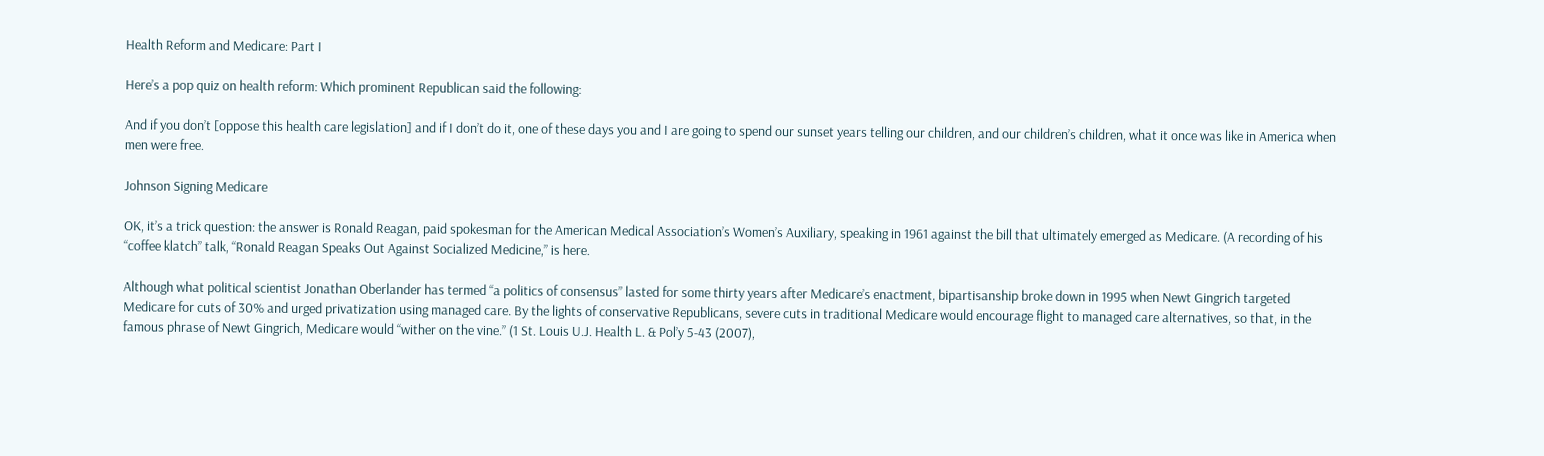Health Reform and Medicare: Part I

Here’s a pop quiz on health reform: Which prominent Republican said the following:

And if you don’t [oppose this health care legislation] and if I don’t do it, one of these days you and I are going to spend our sunset years telling our children, and our children’s children, what it once was like in America when men were free.

Johnson Signing Medicare

OK, it’s a trick question: the answer is Ronald Reagan, paid spokesman for the American Medical Association’s Women’s Auxiliary, speaking in 1961 against the bill that ultimately emerged as Medicare. (A recording of his “coffee klatch” talk, “Ronald Reagan Speaks Out Against Socialized Medicine,” is here.

Although what political scientist Jonathan Oberlander has termed “a politics of consensus” lasted for some thirty years after Medicare’s enactment, bipartisanship broke down in 1995 when Newt Gingrich targeted Medicare for cuts of 30% and urged privatization using managed care. By the lights of conservative Republicans, severe cuts in traditional Medicare would encourage flight to managed care alternatives, so that, in the famous phrase of Newt Gingrich, Medicare would “wither on the vine.” (1 St. Louis U.J. Health L. & Pol’y 5-43 (2007),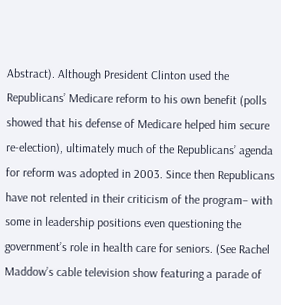Abstract). Although President Clinton used the Republicans’ Medicare reform to his own benefit (polls showed that his defense of Medicare helped him secure re-election), ultimately much of the Republicans’ agenda for reform was adopted in 2003. Since then Republicans have not relented in their criticism of the program– with some in leadership positions even questioning the government’s role in health care for seniors. (See Rachel Maddow’s cable television show featuring a parade of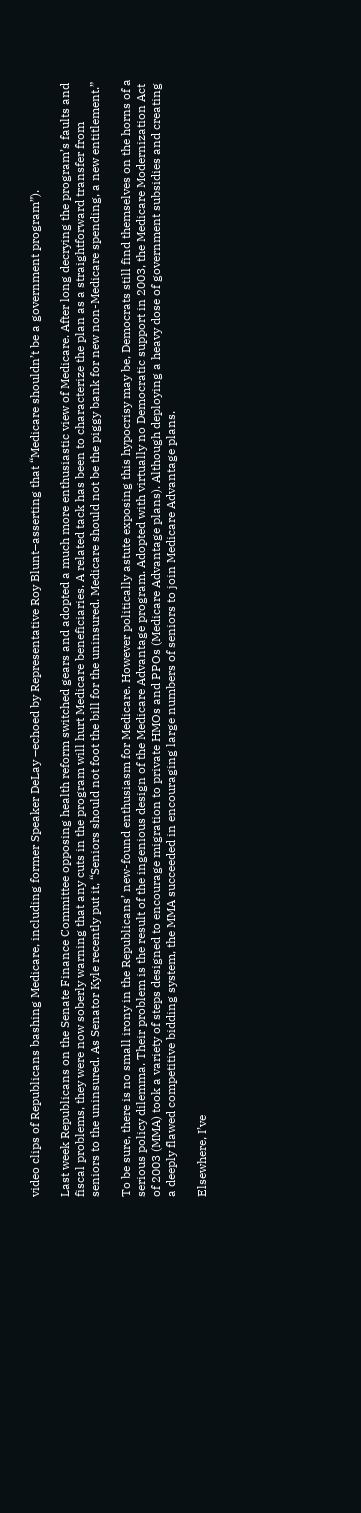video clips of Republicans bashing Medicare, including former Speaker DeLay –echoed by Representative Roy Blunt–asserting that “Medicare shouldn’t be a government program”).

Last week Republicans on the Senate Finance Committee opposing health reform switched gears and adopted a much more enthusiastic view of Medicare. After long decrying the program’s faults and fiscal problems, they were now soberly warning that any cuts in the program will hurt Medicare beneficiaries. A related tack has been to characterize the plan as a straightforward transfer from seniors to the uninsured. As Senator Kyle recently put it, “Seniors should not foot the bill for the uninsured. Medicare should not be the piggy bank for new non-Medicare spending, a new entitlement.”

To be sure, there is no small irony in the Republicans’ new-found enthusiasm for Medicare. However politically astute exposing this hypocrisy may be, Democrats still find themselves on the horns of a serious policy dilemma. Their problem is the result of the ingenious design of the Medicare Advantage program. Adopted with virtually no Democratic support in 2003, the Medicare Modernization Act of 2003 (MMA) took a variety of steps designed to encourage migration to private HMOs and PPOs (Medicare Advantage plans). Although deploying a heavy dose of government subsidies and creating a deeply flawed competitive bidding system, the MMA succeeded in encouraging large numbers of seniors to join Medicare Advantage plans.

Elsewhere, I’ve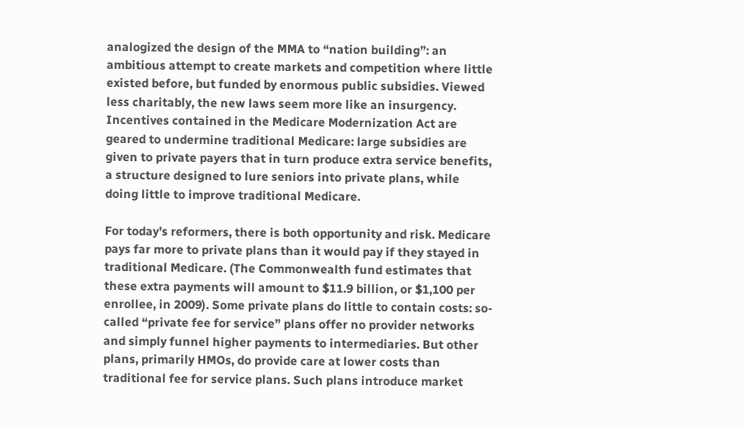analogized the design of the MMA to “nation building”: an ambitious attempt to create markets and competition where little existed before, but funded by enormous public subsidies. Viewed less charitably, the new laws seem more like an insurgency. Incentives contained in the Medicare Modernization Act are geared to undermine traditional Medicare: large subsidies are given to private payers that in turn produce extra service benefits, a structure designed to lure seniors into private plans, while doing little to improve traditional Medicare.

For today’s reformers, there is both opportunity and risk. Medicare pays far more to private plans than it would pay if they stayed in traditional Medicare. (The Commonwealth fund estimates that these extra payments will amount to $11.9 billion, or $1,100 per enrollee, in 2009). Some private plans do little to contain costs: so-called “private fee for service” plans offer no provider networks and simply funnel higher payments to intermediaries. But other plans, primarily HMOs, do provide care at lower costs than traditional fee for service plans. Such plans introduce market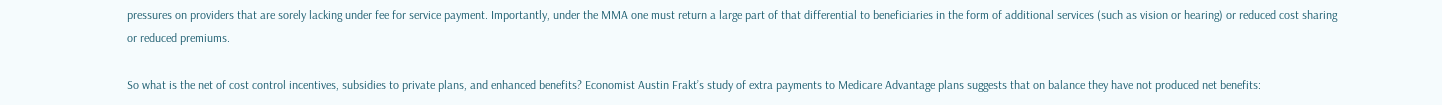pressures on providers that are sorely lacking under fee for service payment. Importantly, under the MMA one must return a large part of that differential to beneficiaries in the form of additional services (such as vision or hearing) or reduced cost sharing or reduced premiums.

So what is the net of cost control incentives, subsidies to private plans, and enhanced benefits? Economist Austin Frakt’s study of extra payments to Medicare Advantage plans suggests that on balance they have not produced net benefits: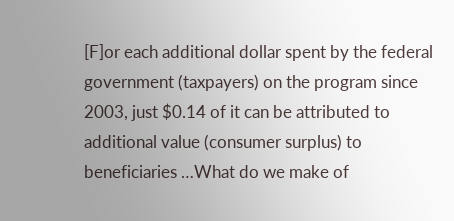[F]or each additional dollar spent by the federal government (taxpayers) on the program since 2003, just $0.14 of it can be attributed to additional value (consumer surplus) to beneficiaries …What do we make of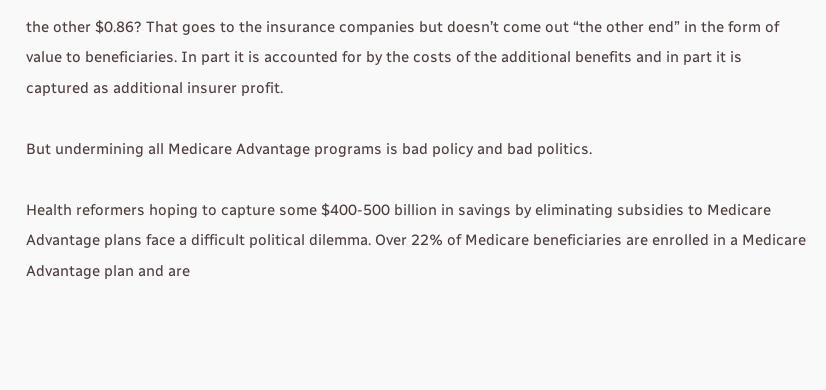the other $0.86? That goes to the insurance companies but doesn’t come out “the other end” in the form of value to beneficiaries. In part it is accounted for by the costs of the additional benefits and in part it is captured as additional insurer profit.

But undermining all Medicare Advantage programs is bad policy and bad politics.

Health reformers hoping to capture some $400-500 billion in savings by eliminating subsidies to Medicare Advantage plans face a difficult political dilemma. Over 22% of Medicare beneficiaries are enrolled in a Medicare Advantage plan and are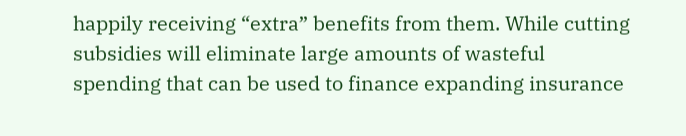happily receiving “extra” benefits from them. While cutting subsidies will eliminate large amounts of wasteful spending that can be used to finance expanding insurance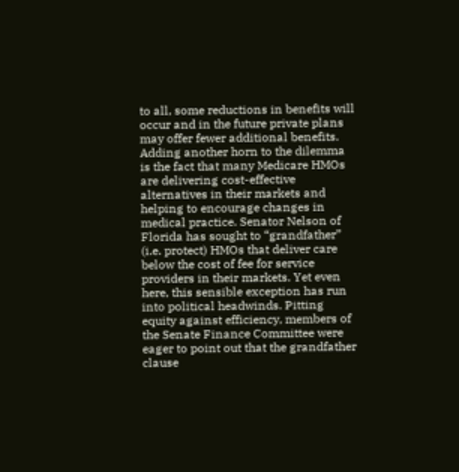to all, some reductions in benefits will occur and in the future private plans may offer fewer additional benefits. Adding another horn to the dilemma is the fact that many Medicare HMOs are delivering cost-effective alternatives in their markets and helping to encourage changes in medical practice. Senator Nelson of Florida has sought to “grandfather” (i.e. protect) HMOs that deliver care below the cost of fee for service providers in their markets. Yet even here, this sensible exception has run into political headwinds. Pitting equity against efficiency, members of the Senate Finance Committee were eager to point out that the grandfather clause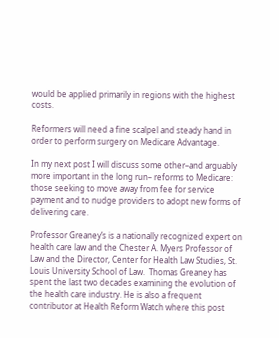would be applied primarily in regions with the highest costs.

Reformers will need a fine scalpel and steady hand in order to perform surgery on Medicare Advantage.

In my next post I will discuss some other–and arguably more important in the long run– reforms to Medicare: those seeking to move away from fee for service payment and to nudge providers to adopt new forms of delivering care.

Professor Greaney’s is a nationally recognized expert on health care law and the Chester A. Myers Professor of Law and the Director, Center for Health Law Studies, St. Louis University School of Law.  Thomas Greaney has spent the last two decades examining the evolution of the health care industry. He is also a frequent contributor at Health Reform Watch where this post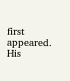first appeared.  His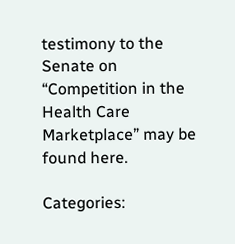testimony to the Senate on “Competition in the Health Care Marketplace” may be found here.

Categories: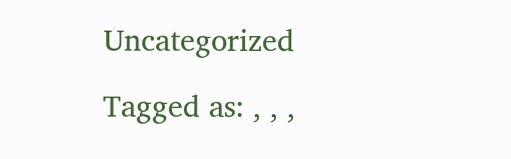Uncategorized

Tagged as: , , ,